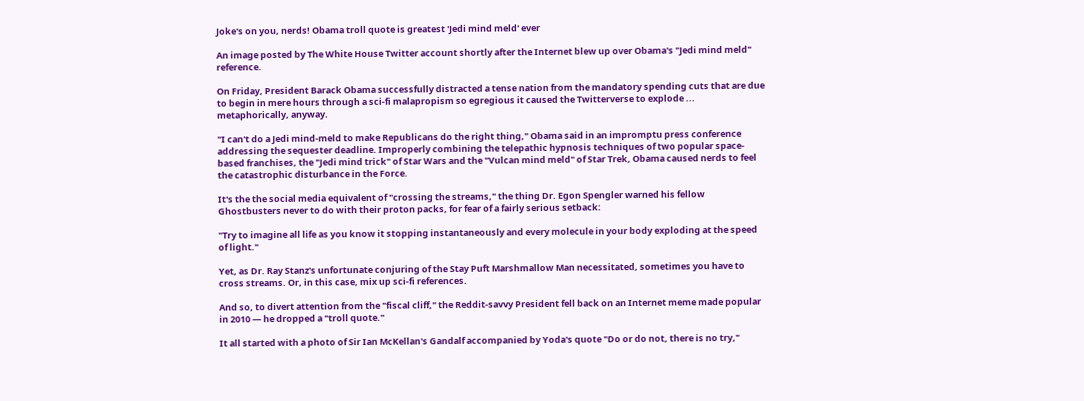Joke's on you, nerds! Obama troll quote is greatest 'Jedi mind meld' ever

An image posted by The White House Twitter account shortly after the Internet blew up over Obama's "Jedi mind meld" reference.

On Friday, President Barack Obama successfully distracted a tense nation from the mandatory spending cuts that are due to begin in mere hours through a sci-fi malapropism so egregious it caused the Twitterverse to explode ... metaphorically, anyway.

"I can't do a Jedi mind-meld to make Republicans do the right thing," Obama said in an impromptu press conference addressing the sequester deadline. Improperly combining the telepathic hypnosis techniques of two popular space-based franchises, the "Jedi mind trick" of Star Wars and the "Vulcan mind meld" of Star Trek, Obama caused nerds to feel the catastrophic disturbance in the Force.

It's the the social media equivalent of "crossing the streams," the thing Dr. Egon Spengler warned his fellow Ghostbusters never to do with their proton packs, for fear of a fairly serious setback:

"Try to imagine all life as you know it stopping instantaneously and every molecule in your body exploding at the speed of light."

Yet, as Dr. Ray Stanz's unfortunate conjuring of the Stay Puft Marshmallow Man necessitated, sometimes you have to cross streams. Or, in this case, mix up sci-fi references.

And so, to divert attention from the "fiscal cliff," the Reddit-savvy President fell back on an Internet meme made popular in 2010 — he dropped a "troll quote."

It all started with a photo of Sir Ian McKellan's Gandalf accompanied by Yoda's quote "Do or do not, there is no try,"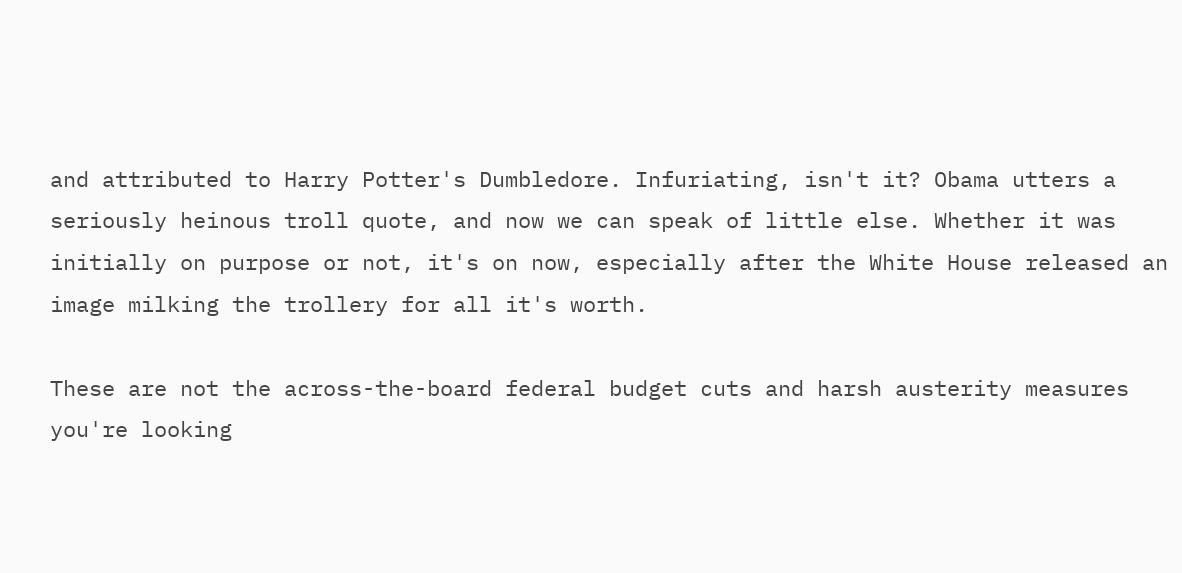and attributed to Harry Potter's Dumbledore. Infuriating, isn't it? Obama utters a seriously heinous troll quote, and now we can speak of little else. Whether it was initially on purpose or not, it's on now, especially after the White House released an image milking the trollery for all it's worth.

These are not the across-the-board federal budget cuts and harsh austerity measures you're looking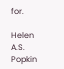for.

Helen A.S. Popkin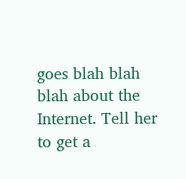goes blah blah blah about the Internet. Tell her to get a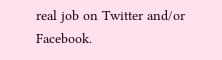real job on Twitter and/or Facebook.